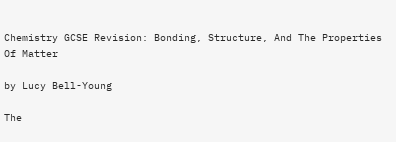Chemistry GCSE Revision: Bonding, Structure, And The Properties Of Matter

by Lucy Bell-Young

The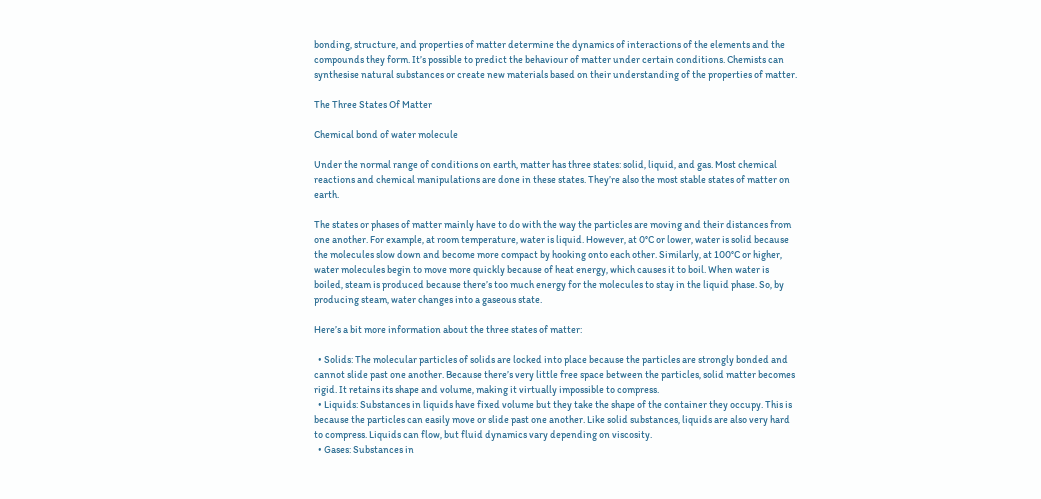bonding, structure, and properties of matter determine the dynamics of interactions of the elements and the compounds they form. It’s possible to predict the behaviour of matter under certain conditions. Chemists can synthesise natural substances or create new materials based on their understanding of the properties of matter.

The Three States Of Matter

Chemical bond of water molecule

Under the normal range of conditions on earth, matter has three states: solid, liquid, and gas. Most chemical reactions and chemical manipulations are done in these states. They’re also the most stable states of matter on earth.

The states or phases of matter mainly have to do with the way the particles are moving and their distances from one another. For example, at room temperature, water is liquid. However, at 0°C or lower, water is solid because the molecules slow down and become more compact by hooking onto each other. Similarly, at 100°C or higher, water molecules begin to move more quickly because of heat energy, which causes it to boil. When water is boiled, steam is produced because there’s too much energy for the molecules to stay in the liquid phase. So, by producing steam, water changes into a gaseous state.

Here’s a bit more information about the three states of matter:

  • Solids: The molecular particles of solids are locked into place because the particles are strongly bonded and cannot slide past one another. Because there’s very little free space between the particles, solid matter becomes rigid. It retains its shape and volume, making it virtually impossible to compress.
  • Liquids: Substances in liquids have fixed volume but they take the shape of the container they occupy. This is because the particles can easily move or slide past one another. Like solid substances, liquids are also very hard to compress. Liquids can flow, but fluid dynamics vary depending on viscosity.
  • Gases: Substances in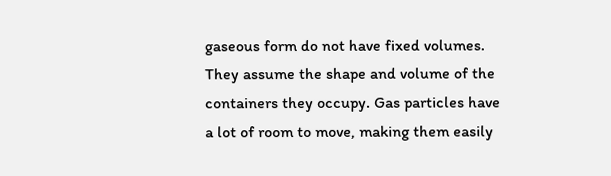gaseous form do not have fixed volumes. They assume the shape and volume of the containers they occupy. Gas particles have a lot of room to move, making them easily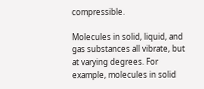compressible.

Molecules in solid, liquid, and gas substances all vibrate, but at varying degrees. For example, molecules in solid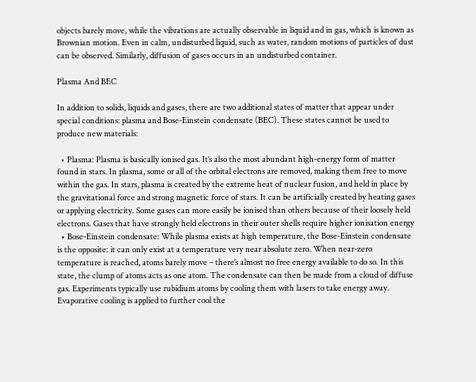objects barely move, while the vibrations are actually observable in liquid and in gas, which is known as Brownian motion. Even in calm, undisturbed liquid, such as water, random motions of particles of dust can be observed. Similarly, diffusion of gases occurs in an undisturbed container.

Plasma And BEC

In addition to solids, liquids and gases, there are two additional states of matter that appear under special conditions: plasma and Bose-Einstein condensate (BEC). These states cannot be used to produce new materials:

  • Plasma: Plasma is basically ionised gas. It’s also the most abundant high-energy form of matter found in stars. In plasma, some or all of the orbital electrons are removed, making them free to move within the gas. In stars, plasma is created by the extreme heat of nuclear fusion, and held in place by the gravitational force and strong magnetic force of stars. It can be artificially created by heating gases or applying electricity. Some gases can more easily be ionised than others because of their loosely held electrons. Gases that have strongly held electrons in their outer shells require higher ionisation energy
  • Bose-Einstein condensate: While plasma exists at high temperature, the Bose-Einstein condensate is the opposite: it can only exist at a temperature very near absolute zero. When near-zero temperature is reached, atoms barely move – there’s almost no free energy available to do so. In this state, the clump of atoms acts as one atom. The condensate can then be made from a cloud of diffuse gas. Experiments typically use rubidium atoms by cooling them with lasers to take energy away. Evaporative cooling is applied to further cool the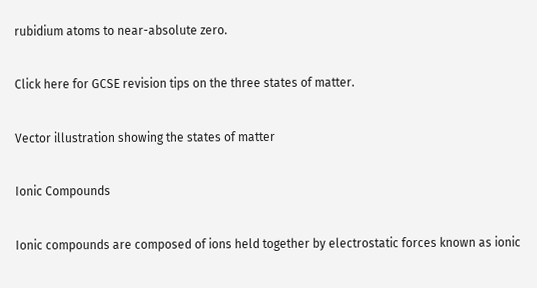rubidium atoms to near-absolute zero.

Click here for GCSE revision tips on the three states of matter.

Vector illustration showing the states of matter

Ionic Compounds

Ionic compounds are composed of ions held together by electrostatic forces known as ionic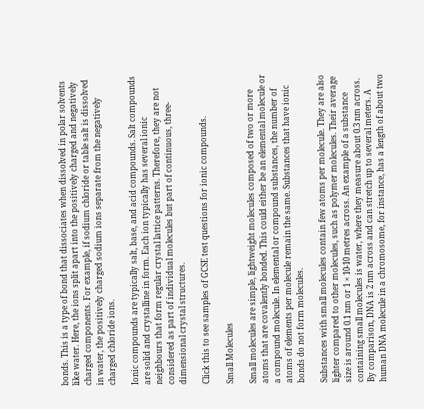bonds. This is a type of bond that dissociates when dissolved in polar solvents like water. Here, the ions split apart into the positively charged and negatively charged components. For example, if sodium chloride or table salt is dissolved in water, the positively charged sodium ions separate from the negatively charged chloride ions.

Ionic compounds are typically salt, base, and acid compounds. Salt compounds are solid and crystalline in form. Each ion typically has several ionic neighbours that form regular crystal lattice patterns. Therefore, they are not considered as part of individual molecules but part of continuous, three-dimensional crystal structures.

Click this to see samples of GCSE test questions for ionic compounds.

Small Molecules

Small molecules are simple, lightweight molecules composed of two or more atoms that are covalently bonded. This could either be an elemental molecule or a compound molecule. In elemental or compound substances, the number of atoms of elements per molecule remain the same. Substances that have ionic bonds do not form molecules.

Substances with small molecules contain few atoms per molecule. They are also lighter compared to other molecules, such as polymer molecules. Their average size is around 0.1 nm or 1 × 10-10 metres across. An example of a substance containing small molecules is water, where they measure about 0.3 nm across. By comparison, DNA is 2 nm across and can stretch up to several meters. A human DNA molecule in a chromosome, for instance, has a length of about two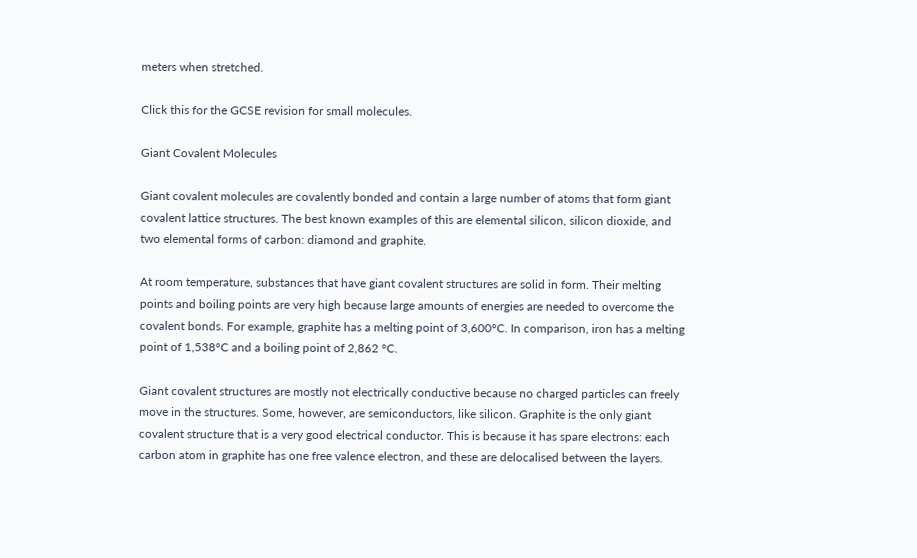meters when stretched.

Click this for the GCSE revision for small molecules.

Giant Covalent Molecules

Giant covalent molecules are covalently bonded and contain a large number of atoms that form giant covalent lattice structures. The best known examples of this are elemental silicon, silicon dioxide, and two elemental forms of carbon: diamond and graphite.

At room temperature, substances that have giant covalent structures are solid in form. Their melting points and boiling points are very high because large amounts of energies are needed to overcome the covalent bonds. For example, graphite has a melting point of 3,600°C. In comparison, iron has a melting point of 1,538°C and a boiling point of 2,862 °C.

Giant covalent structures are mostly not electrically conductive because no charged particles can freely move in the structures. Some, however, are semiconductors, like silicon. Graphite is the only giant covalent structure that is a very good electrical conductor. This is because it has spare electrons: each carbon atom in graphite has one free valence electron, and these are delocalised between the layers.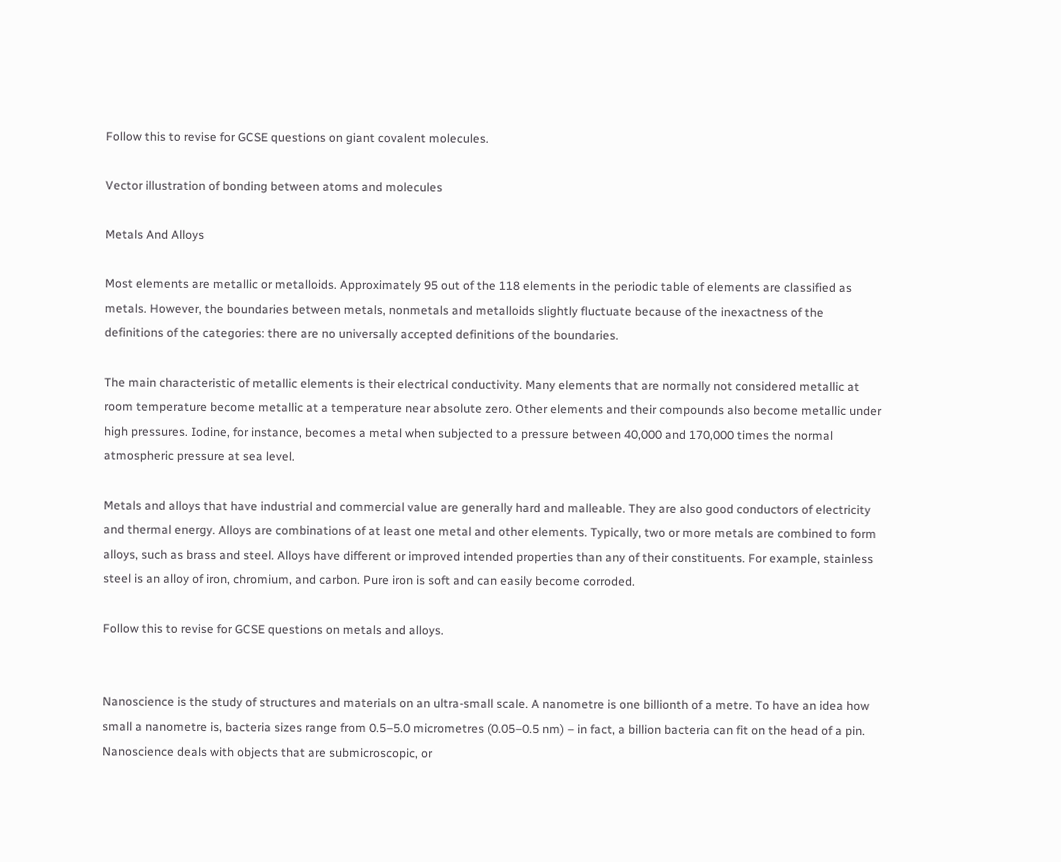Follow this to revise for GCSE questions on giant covalent molecules.

Vector illustration of bonding between atoms and molecules

Metals And Alloys

Most elements are metallic or metalloids. Approximately 95 out of the 118 elements in the periodic table of elements are classified as metals. However, the boundaries between metals, nonmetals and metalloids slightly fluctuate because of the inexactness of the definitions of the categories: there are no universally accepted definitions of the boundaries.

The main characteristic of metallic elements is their electrical conductivity. Many elements that are normally not considered metallic at room temperature become metallic at a temperature near absolute zero. Other elements and their compounds also become metallic under high pressures. Iodine, for instance, becomes a metal when subjected to a pressure between 40,000 and 170,000 times the normal atmospheric pressure at sea level.

Metals and alloys that have industrial and commercial value are generally hard and malleable. They are also good conductors of electricity and thermal energy. Alloys are combinations of at least one metal and other elements. Typically, two or more metals are combined to form alloys, such as brass and steel. Alloys have different or improved intended properties than any of their constituents. For example, stainless steel is an alloy of iron, chromium, and carbon. Pure iron is soft and can easily become corroded.

Follow this to revise for GCSE questions on metals and alloys.


Nanoscience is the study of structures and materials on an ultra-small scale. A nanometre is one billionth of a metre. To have an idea how small a nanometre is, bacteria sizes range from 0.5–5.0 micrometres (0.05–0.5 nm) – in fact, a billion bacteria can fit on the head of a pin. Nanoscience deals with objects that are submicroscopic, or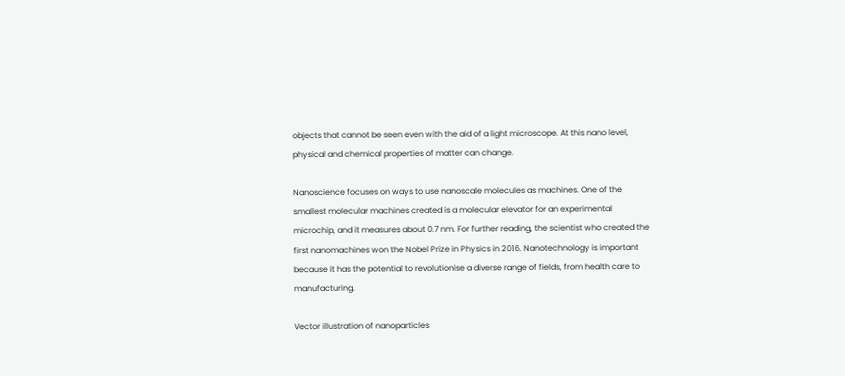objects that cannot be seen even with the aid of a light microscope. At this nano level, physical and chemical properties of matter can change.

Nanoscience focuses on ways to use nanoscale molecules as machines. One of the smallest molecular machines created is a molecular elevator for an experimental microchip, and it measures about 0.7 nm. For further reading, the scientist who created the first nanomachines won the Nobel Prize in Physics in 2016. Nanotechnology is important because it has the potential to revolutionise a diverse range of fields, from health care to manufacturing.

Vector illustration of nanoparticles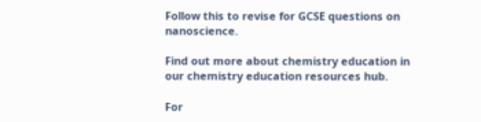Follow this to revise for GCSE questions on nanoscience.

Find out more about chemistry education in our chemistry education resources hub.

For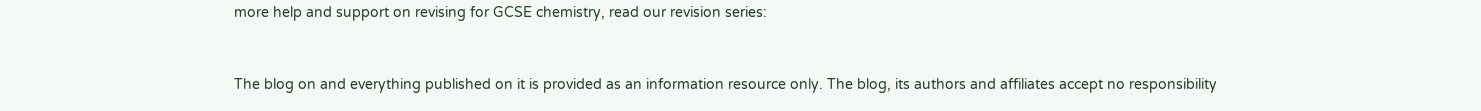more help and support on revising for GCSE chemistry, read our revision series:


The blog on and everything published on it is provided as an information resource only. The blog, its authors and affiliates accept no responsibility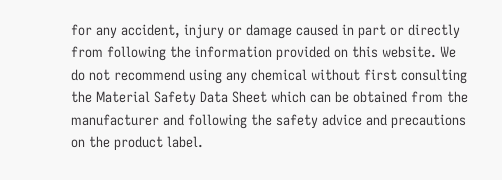for any accident, injury or damage caused in part or directly from following the information provided on this website. We do not recommend using any chemical without first consulting the Material Safety Data Sheet which can be obtained from the manufacturer and following the safety advice and precautions on the product label.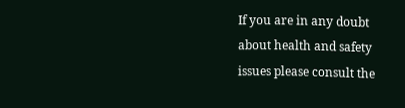If you are in any doubt about health and safety issues please consult the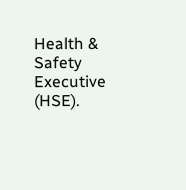Health & Safety Executive (HSE).